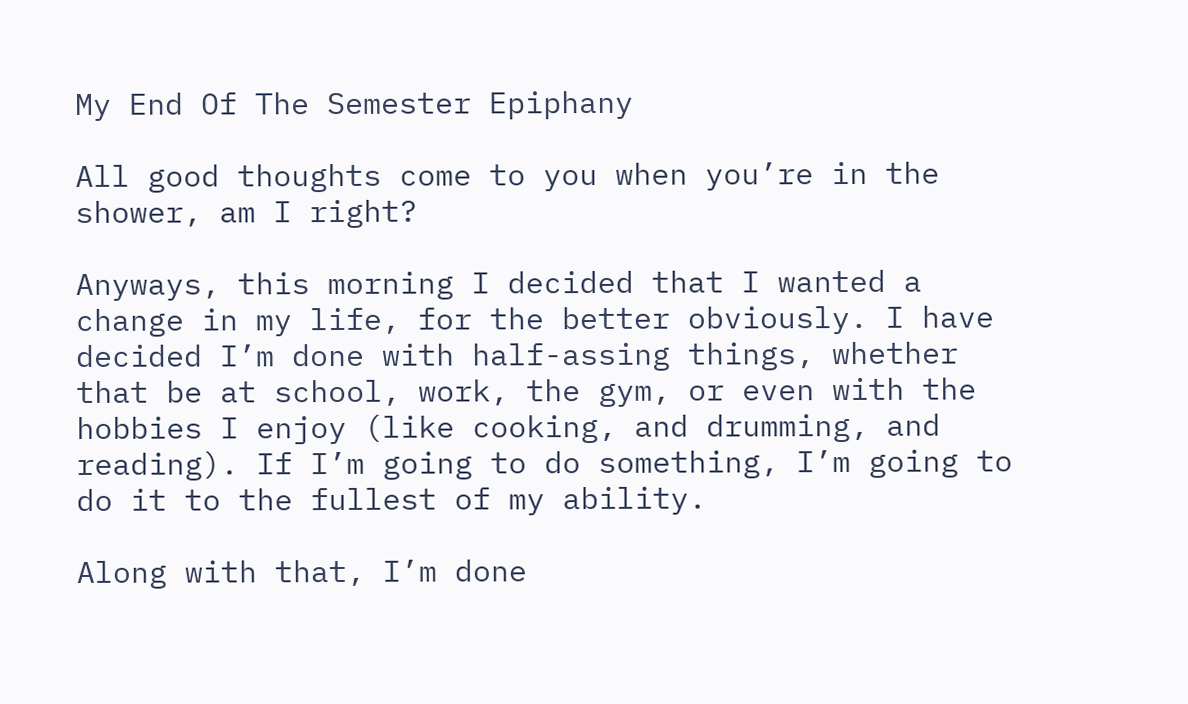My End Of The Semester Epiphany

All good thoughts come to you when you’re in the shower, am I right?

Anyways, this morning I decided that I wanted a change in my life, for the better obviously. I have decided I’m done with half-assing things, whether that be at school, work, the gym, or even with the hobbies I enjoy (like cooking, and drumming, and reading). If I’m going to do something, I’m going to do it to the fullest of my ability.

Along with that, I’m done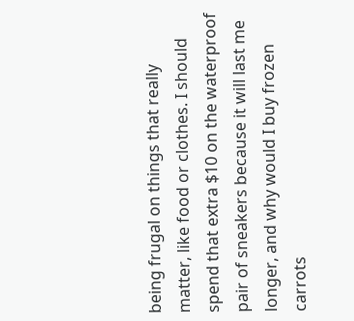being frugal on things that really matter, like food or clothes. I should spend that extra $10 on the waterproof pair of sneakers because it will last me longer, and why would I buy frozen carrots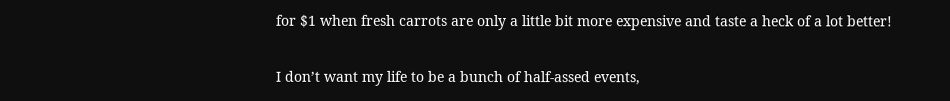for $1 when fresh carrots are only a little bit more expensive and taste a heck of a lot better!

I don’t want my life to be a bunch of half-assed events,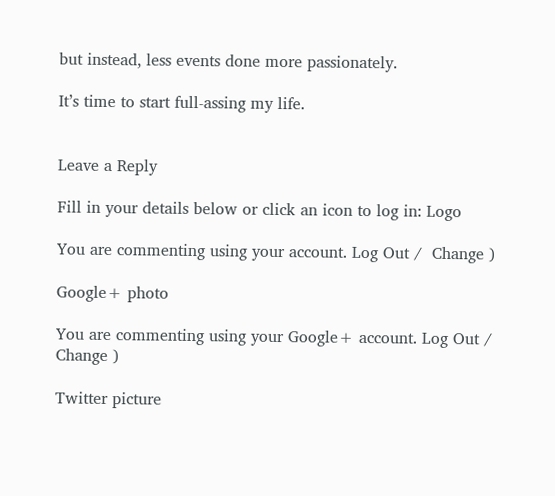but instead, less events done more passionately.

It’s time to start full-assing my life.


Leave a Reply

Fill in your details below or click an icon to log in: Logo

You are commenting using your account. Log Out /  Change )

Google+ photo

You are commenting using your Google+ account. Log Out /  Change )

Twitter picture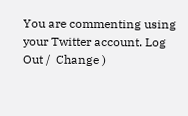You are commenting using your Twitter account. Log Out /  Change )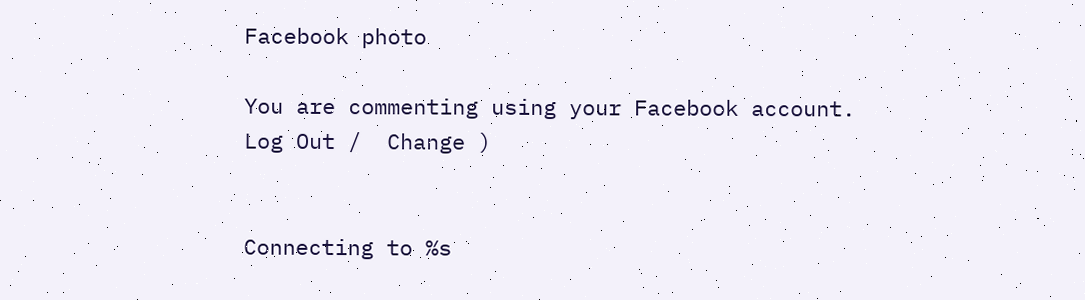Facebook photo

You are commenting using your Facebook account. Log Out /  Change )


Connecting to %s